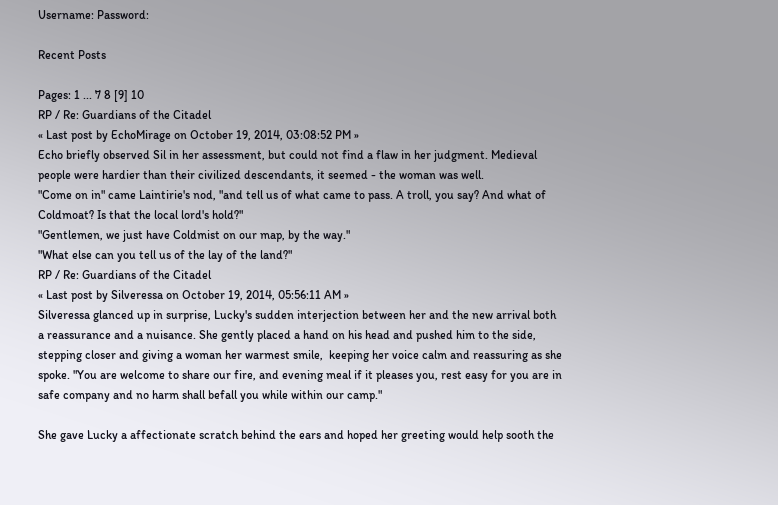Username: Password:

Recent Posts

Pages: 1 ... 7 8 [9] 10
RP / Re: Guardians of the Citadel
« Last post by EchoMirage on October 19, 2014, 03:08:52 PM »
Echo briefly observed Sil in her assessment, but could not find a flaw in her judgment. Medieval people were hardier than their civilized descendants, it seemed - the woman was well.
"Come on in" came Laintirie's nod, "and tell us of what came to pass. A troll, you say? And what of Coldmoat? Is that the local lord's hold?"
"Gentlemen, we just have Coldmist on our map, by the way."
"What else can you tell us of the lay of the land?"
RP / Re: Guardians of the Citadel
« Last post by Silveressa on October 19, 2014, 05:56:11 AM »
Silveressa glanced up in surprise, Lucky's sudden interjection between her and the new arrival both a reassurance and a nuisance. She gently placed a hand on his head and pushed him to the side, stepping closer and giving a woman her warmest smile,  keeping her voice calm and reassuring as she spoke. "You are welcome to share our fire, and evening meal if it pleases you, rest easy for you are in safe company and no harm shall befall you while within our camp."

She gave Lucky a affectionate scratch behind the ears and hoped her greeting would help sooth the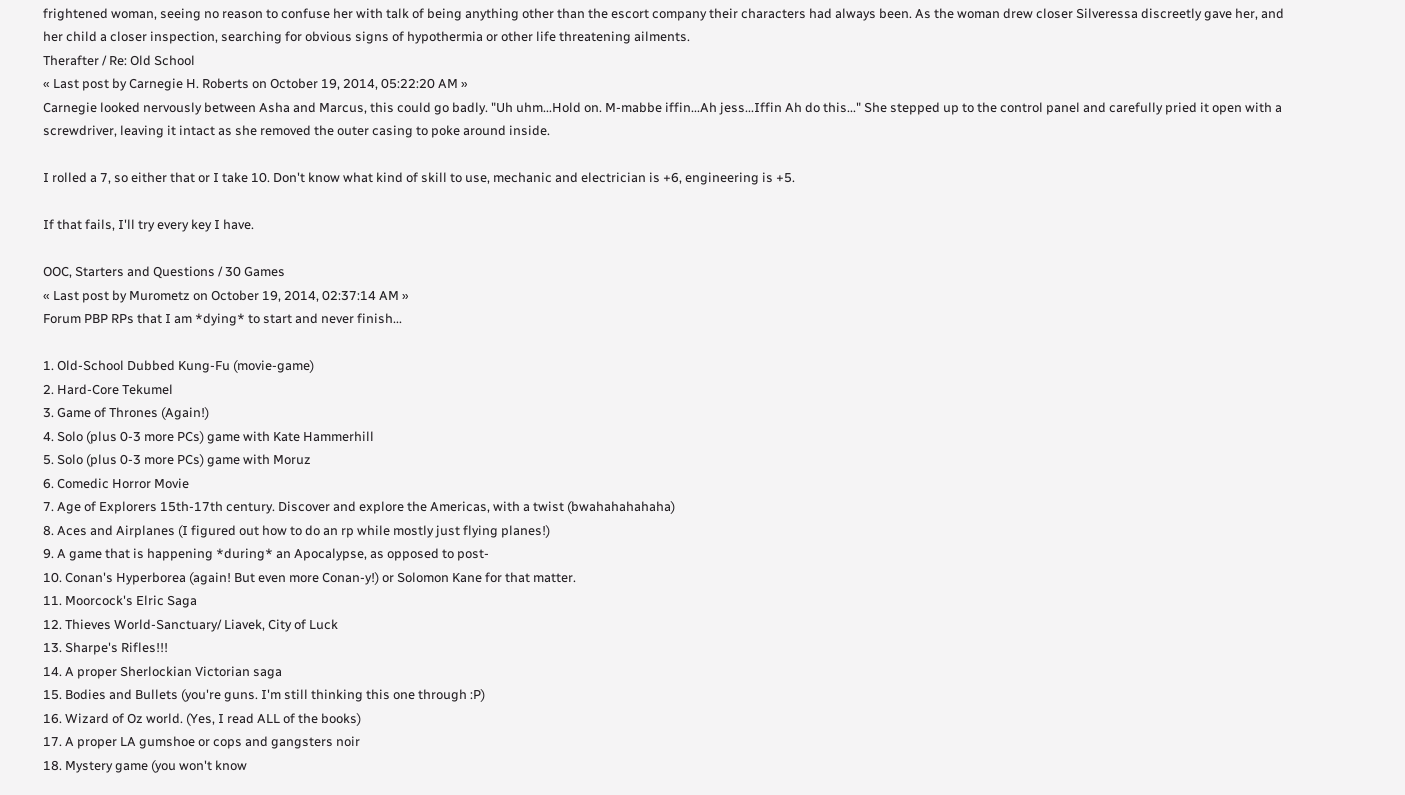frightened woman, seeing no reason to confuse her with talk of being anything other than the escort company their characters had always been. As the woman drew closer Silveressa discreetly gave her, and her child a closer inspection, searching for obvious signs of hypothermia or other life threatening ailments.
Therafter / Re: Old School
« Last post by Carnegie H. Roberts on October 19, 2014, 05:22:20 AM »
Carnegie looked nervously between Asha and Marcus, this could go badly. "Uh uhm...Hold on. M-mabbe iffin...Ah jess...Iffin Ah do this..." She stepped up to the control panel and carefully pried it open with a screwdriver, leaving it intact as she removed the outer casing to poke around inside.

I rolled a 7, so either that or I take 10. Don't know what kind of skill to use, mechanic and electrician is +6, engineering is +5.

If that fails, I'll try every key I have.

OOC, Starters and Questions / 30 Games
« Last post by Murometz on October 19, 2014, 02:37:14 AM »
Forum PBP RPs that I am *dying* to start and never finish...

1. Old-School Dubbed Kung-Fu (movie-game)
2. Hard-Core Tekumel
3. Game of Thrones (Again!)
4. Solo (plus 0-3 more PCs) game with Kate Hammerhill
5. Solo (plus 0-3 more PCs) game with Moruz
6. Comedic Horror Movie
7. Age of Explorers 15th-17th century. Discover and explore the Americas, with a twist (bwahahahahaha)
8. Aces and Airplanes (I figured out how to do an rp while mostly just flying planes!)
9. A game that is happening *during* an Apocalypse, as opposed to post-
10. Conan's Hyperborea (again! But even more Conan-y!) or Solomon Kane for that matter.
11. Moorcock's Elric Saga
12. Thieves World-Sanctuary/ Liavek, City of Luck
13. Sharpe's Rifles!!!
14. A proper Sherlockian Victorian saga
15. Bodies and Bullets (you're guns. I'm still thinking this one through :P)
16. Wizard of Oz world. (Yes, I read ALL of the books)
17. A proper LA gumshoe or cops and gangsters noir
18. Mystery game (you won't know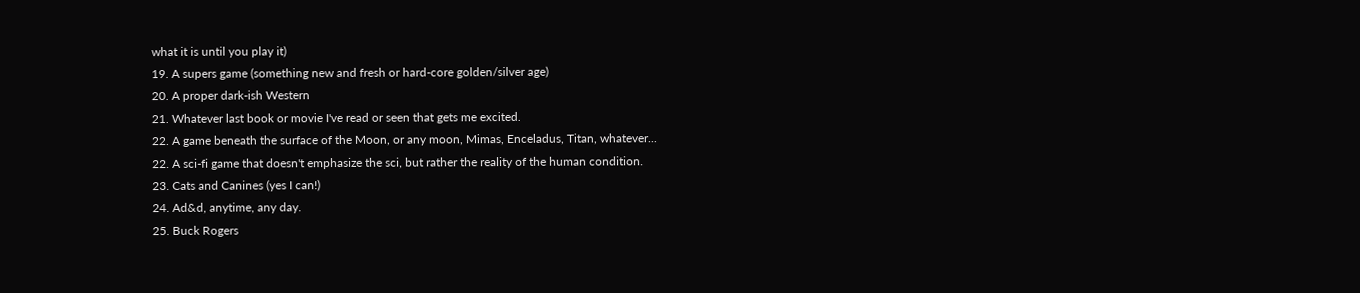what it is until you play it)
19. A supers game (something new and fresh or hard-core golden/silver age)
20. A proper dark-ish Western
21. Whatever last book or movie I've read or seen that gets me excited.
22. A game beneath the surface of the Moon, or any moon, Mimas, Enceladus, Titan, whatever...
22. A sci-fi game that doesn't emphasize the sci, but rather the reality of the human condition.
23. Cats and Canines (yes I can!)
24. Ad&d, anytime, any day.
25. Buck Rogers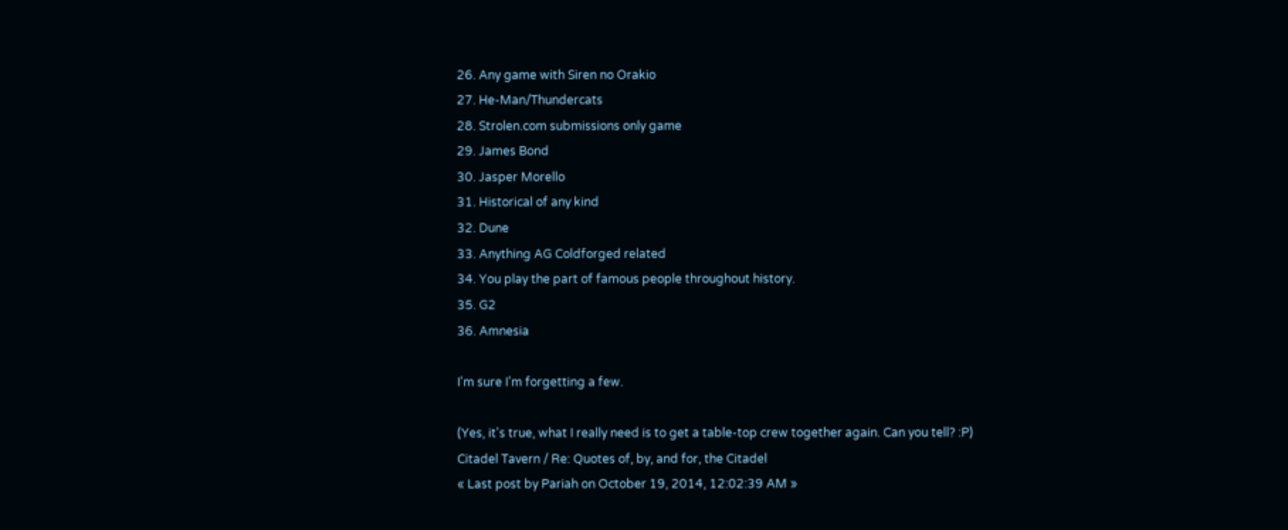26. Any game with Siren no Orakio
27. He-Man/Thundercats
28. Strolen.com submissions only game
29. James Bond
30. Jasper Morello
31. Historical of any kind
32. Dune
33. Anything AG Coldforged related
34. You play the part of famous people throughout history.
35. G2
36. Amnesia

I'm sure I'm forgetting a few.

(Yes, it's true, what I really need is to get a table-top crew together again. Can you tell? :P)
Citadel Tavern / Re: Quotes of, by, and for, the Citadel
« Last post by Pariah on October 19, 2014, 12:02:39 AM »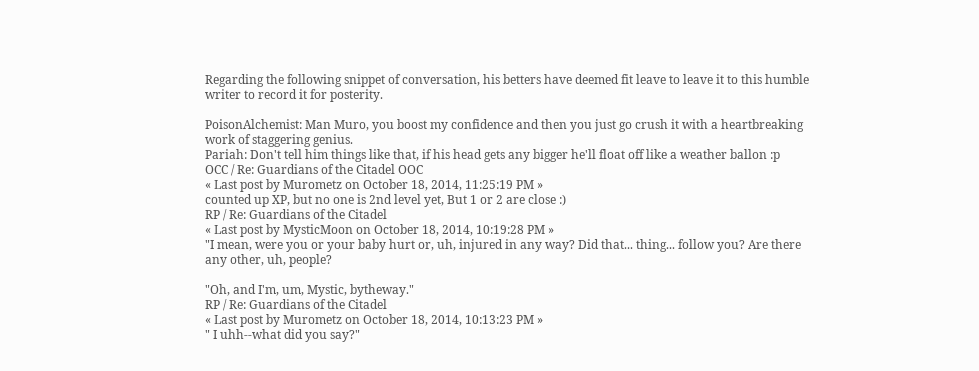Regarding the following snippet of conversation, his betters have deemed fit leave to leave it to this humble writer to record it for posterity.

PoisonAlchemist: Man Muro, you boost my confidence and then you just go crush it with a heartbreaking work of staggering genius.
Pariah: Don't tell him things like that, if his head gets any bigger he'll float off like a weather ballon :p
OCC / Re: Guardians of the Citadel OOC
« Last post by Murometz on October 18, 2014, 11:25:19 PM »
counted up XP, but no one is 2nd level yet, But 1 or 2 are close :)
RP / Re: Guardians of the Citadel
« Last post by MysticMoon on October 18, 2014, 10:19:28 PM »
"I mean, were you or your baby hurt or, uh, injured in any way? Did that... thing... follow you? Are there any other, uh, people?

"Oh, and I'm, um, Mystic, bytheway."
RP / Re: Guardians of the Citadel
« Last post by Murometz on October 18, 2014, 10:13:23 PM »
" I uhh--what did you say?"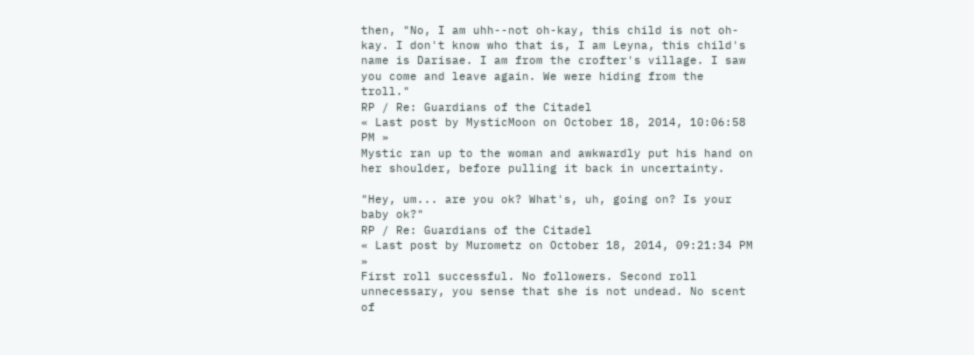then, "No, I am uhh--not oh-kay, this child is not oh-kay. I don't know who that is, I am Leyna, this child's name is Darisae. I am from the crofter's village. I saw you come and leave again. We were hiding from the troll."
RP / Re: Guardians of the Citadel
« Last post by MysticMoon on October 18, 2014, 10:06:58 PM »
Mystic ran up to the woman and awkwardly put his hand on her shoulder, before pulling it back in uncertainty.

"Hey, um... are you ok? What's, uh, going on? Is your baby ok?"
RP / Re: Guardians of the Citadel
« Last post by Murometz on October 18, 2014, 09:21:34 PM »
First roll successful. No followers. Second roll unnecessary, you sense that she is not undead. No scent of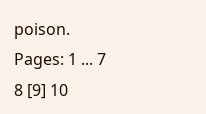poison.
Pages: 1 ... 7 8 [9] 10